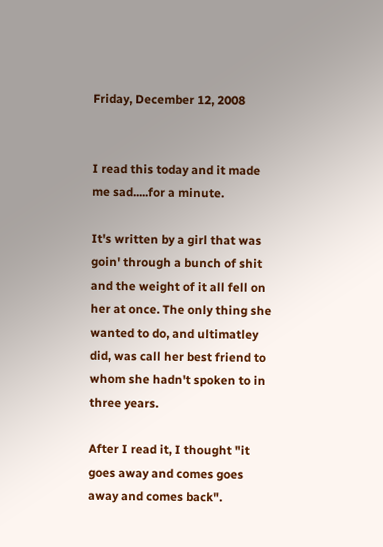Friday, December 12, 2008


I read this today and it made me sad.....for a minute.

It's written by a girl that was goin' through a bunch of shit and the weight of it all fell on her at once. The only thing she wanted to do, and ultimatley did, was call her best friend to whom she hadn't spoken to in three years.

After I read it, I thought "it goes away and comes goes away and comes back".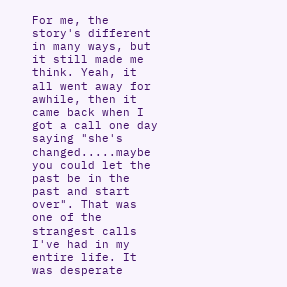For me, the story's different in many ways, but it still made me think. Yeah, it all went away for awhile, then it came back when I got a call one day saying "she's changed.....maybe you could let the past be in the past and start over". That was one of the strangest calls I've had in my entire life. It was desperate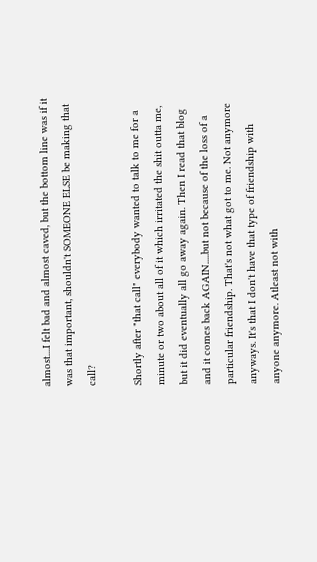almost....I felt bad and almost caved, but the bottom line was if it was that important, shouldn't SOMEONE ELSE be making that call?

Shortly after "that call" everybody wanted to talk to me for a minute or two about all of it which irritated the shit outta me, but it did eventually all go away again. Then I read that blog and it comes back AGAIN.....but not because of the loss of a particular friendship. That's not what got to me. Not anymore anyways. It's that I don't have that type of friendship with anyone anymore. Atleast not with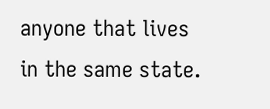anyone that lives in the same state.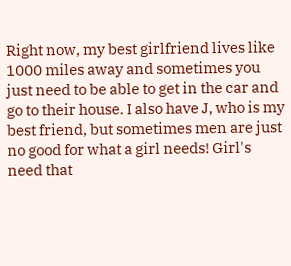Right now, my best girlfriend lives like 1000 miles away and sometimes you just need to be able to get in the car and go to their house. I also have J, who is my best friend, but sometimes men are just no good for what a girl needs! Girl's need that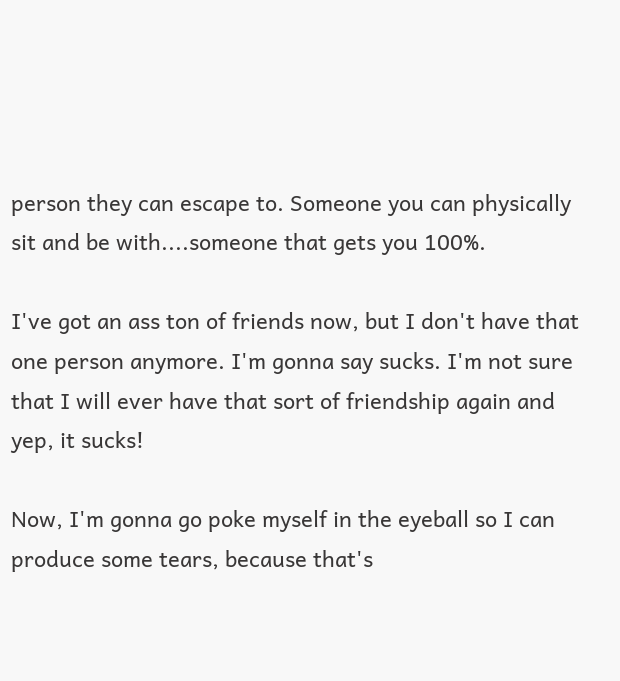person they can escape to. Someone you can physically sit and be with....someone that gets you 100%.

I've got an ass ton of friends now, but I don't have that one person anymore. I'm gonna say sucks. I'm not sure that I will ever have that sort of friendship again and yep, it sucks!

Now, I'm gonna go poke myself in the eyeball so I can produce some tears, because that's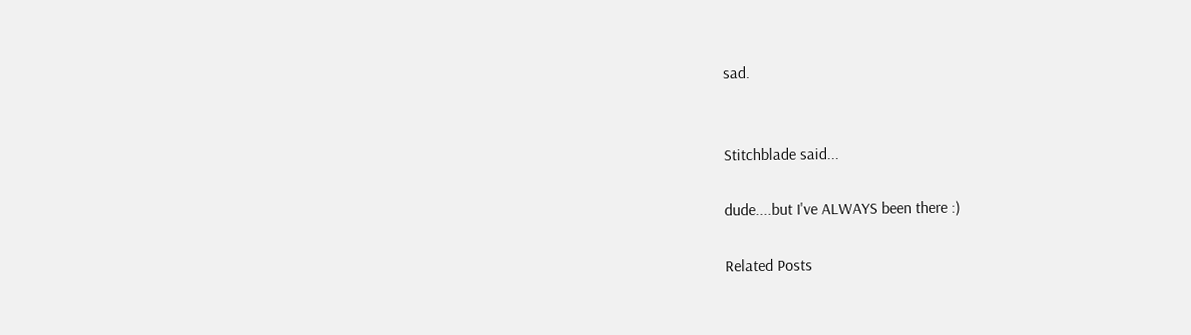sad.


Stitchblade said...

dude....but I've ALWAYS been there :)

Related Posts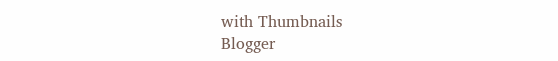with Thumbnails
Blogger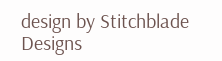design by Stitchblade Designs